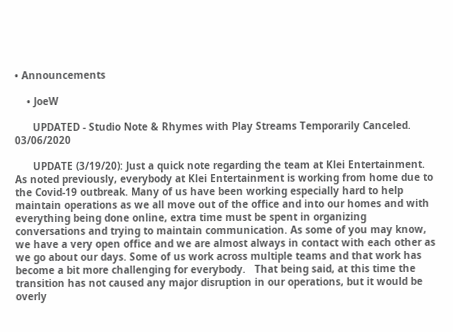• Announcements

    • JoeW

      UPDATED - Studio Note & Rhymes with Play Streams Temporarily Canceled.   03/06/2020

      UPDATE (3/19/20): Just a quick note regarding the team at Klei Entertainment. As noted previously, everybody at Klei Entertainment is working from home due to the Covid-19 outbreak. Many of us have been working especially hard to help maintain operations as we all move out of the office and into our homes and with everything being done online, extra time must be spent in organizing conversations and trying to maintain communication. As some of you may know, we have a very open office and we are almost always in contact with each other as we go about our days. Some of us work across multiple teams and that work has become a bit more challenging for everybody.   That being said, at this time the transition has not caused any major disruption in our operations, but it would be overly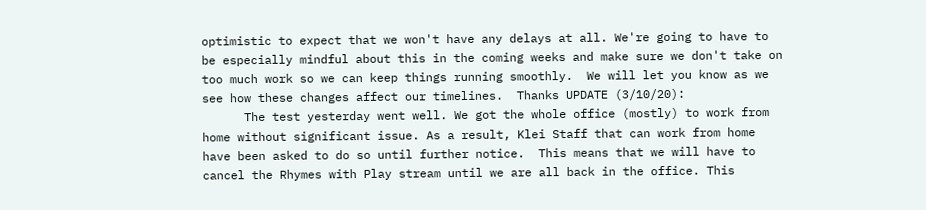optimistic to expect that we won't have any delays at all. We're going to have to be especially mindful about this in the coming weeks and make sure we don't take on too much work so we can keep things running smoothly.  We will let you know as we see how these changes affect our timelines.  Thanks UPDATE (3/10/20):
      The test yesterday went well. We got the whole office (mostly) to work from home without significant issue. As a result, Klei Staff that can work from home have been asked to do so until further notice.  This means that we will have to cancel the Rhymes with Play stream until we are all back in the office. This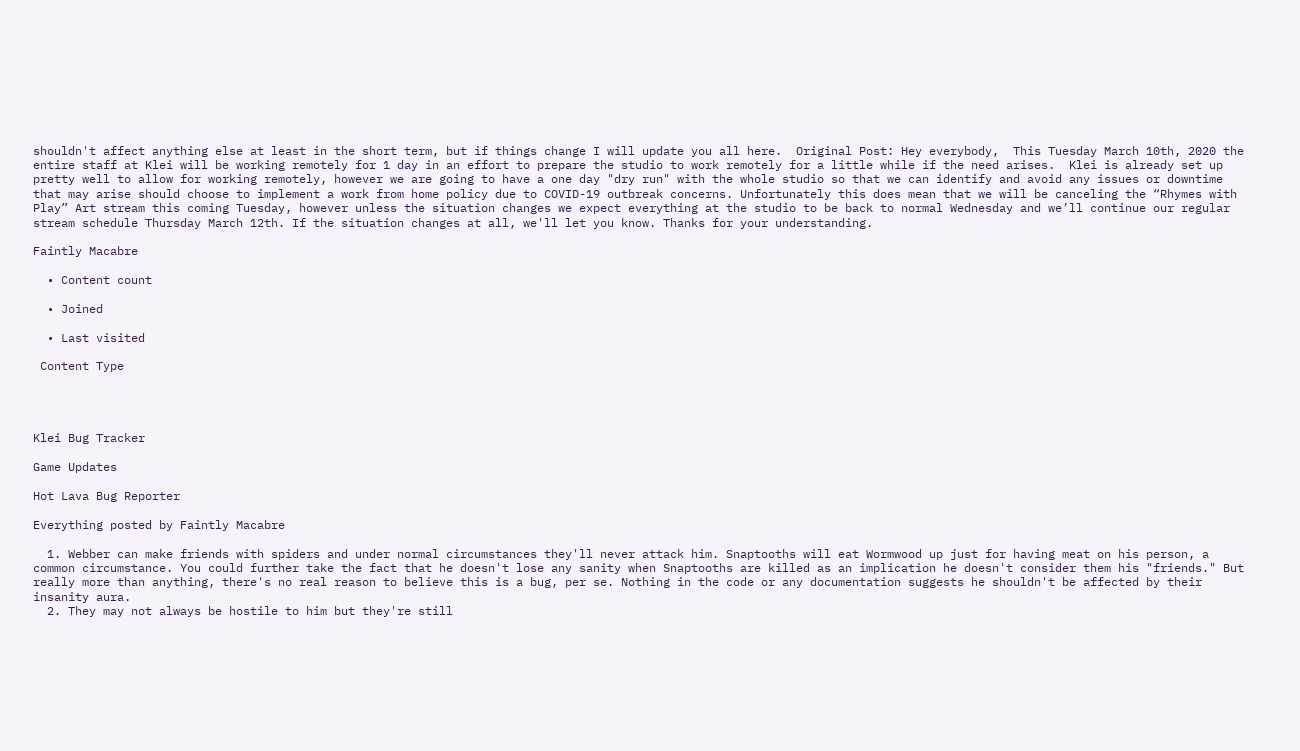shouldn't affect anything else at least in the short term, but if things change I will update you all here.  Original Post: Hey everybody,  This Tuesday March 10th, 2020 the entire staff at Klei will be working remotely for 1 day in an effort to prepare the studio to work remotely for a little while if the need arises.  Klei is already set up pretty well to allow for working remotely, however we are going to have a one day "dry run" with the whole studio so that we can identify and avoid any issues or downtime that may arise should choose to implement a work from home policy due to COVID-19 outbreak concerns. Unfortunately this does mean that we will be canceling the “Rhymes with Play” Art stream this coming Tuesday, however unless the situation changes we expect everything at the studio to be back to normal Wednesday and we’ll continue our regular stream schedule Thursday March 12th. If the situation changes at all, we'll let you know. Thanks for your understanding.

Faintly Macabre

  • Content count

  • Joined

  • Last visited

 Content Type




Klei Bug Tracker

Game Updates

Hot Lava Bug Reporter

Everything posted by Faintly Macabre

  1. Webber can make friends with spiders and under normal circumstances they'll never attack him. Snaptooths will eat Wormwood up just for having meat on his person, a common circumstance. You could further take the fact that he doesn't lose any sanity when Snaptooths are killed as an implication he doesn't consider them his "friends." But really more than anything, there's no real reason to believe this is a bug, per se. Nothing in the code or any documentation suggests he shouldn't be affected by their insanity aura.
  2. They may not always be hostile to him but they're still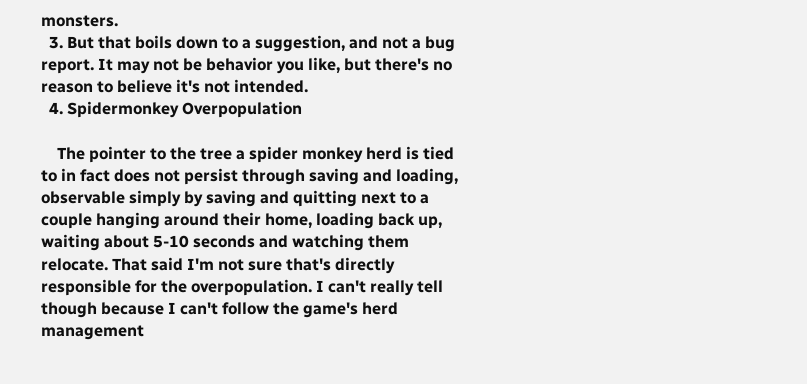monsters.
  3. But that boils down to a suggestion, and not a bug report. It may not be behavior you like, but there's no reason to believe it's not intended.
  4. Spidermonkey Overpopulation

    The pointer to the tree a spider monkey herd is tied to in fact does not persist through saving and loading, observable simply by saving and quitting next to a couple hanging around their home, loading back up, waiting about 5-10 seconds and watching them relocate. That said I'm not sure that's directly responsible for the overpopulation. I can't really tell though because I can't follow the game's herd management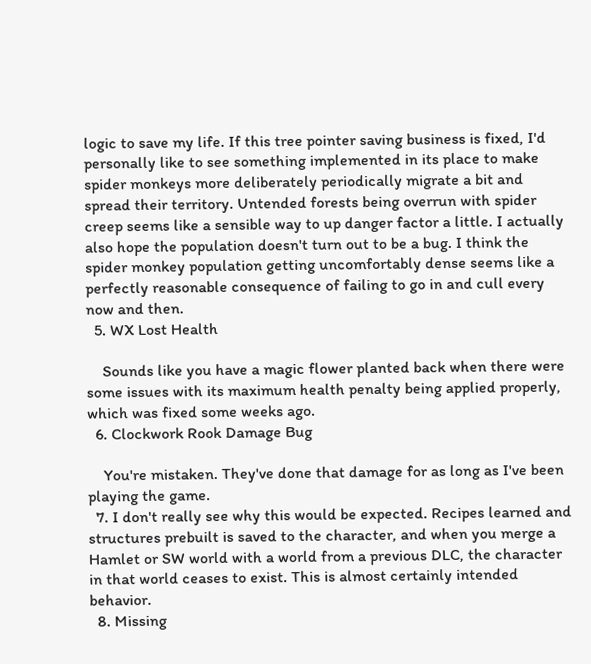logic to save my life. If this tree pointer saving business is fixed, I'd personally like to see something implemented in its place to make spider monkeys more deliberately periodically migrate a bit and spread their territory. Untended forests being overrun with spider creep seems like a sensible way to up danger factor a little. I actually also hope the population doesn't turn out to be a bug. I think the spider monkey population getting uncomfortably dense seems like a perfectly reasonable consequence of failing to go in and cull every now and then.
  5. WX Lost Health

    Sounds like you have a magic flower planted back when there were some issues with its maximum health penalty being applied properly, which was fixed some weeks ago.
  6. Clockwork Rook Damage Bug

    You're mistaken. They've done that damage for as long as I've been playing the game.
  7. I don't really see why this would be expected. Recipes learned and structures prebuilt is saved to the character, and when you merge a Hamlet or SW world with a world from a previous DLC, the character in that world ceases to exist. This is almost certainly intended behavior.
  8. Missing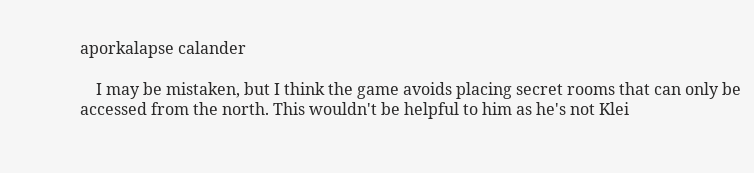aporkalapse calander

    I may be mistaken, but I think the game avoids placing secret rooms that can only be accessed from the north. This wouldn't be helpful to him as he's not Klei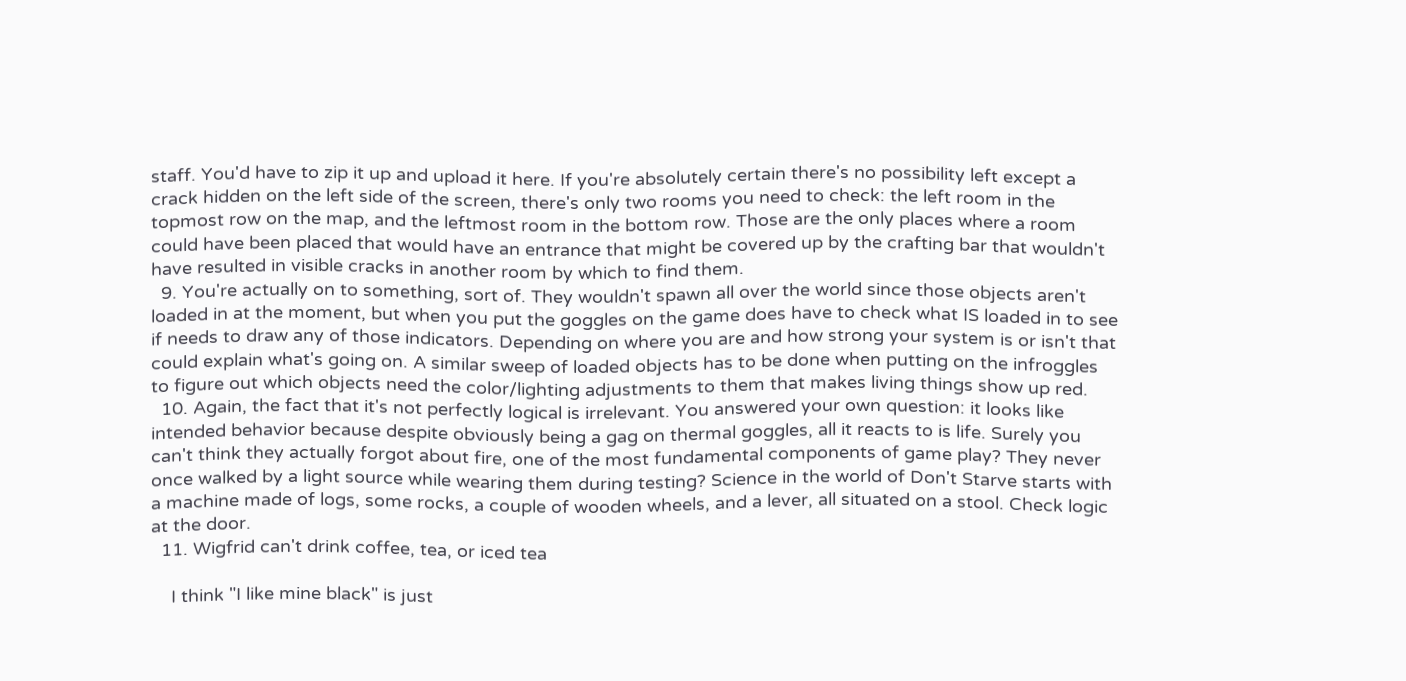staff. You'd have to zip it up and upload it here. If you're absolutely certain there's no possibility left except a crack hidden on the left side of the screen, there's only two rooms you need to check: the left room in the topmost row on the map, and the leftmost room in the bottom row. Those are the only places where a room could have been placed that would have an entrance that might be covered up by the crafting bar that wouldn't have resulted in visible cracks in another room by which to find them.
  9. You're actually on to something, sort of. They wouldn't spawn all over the world since those objects aren't loaded in at the moment, but when you put the goggles on the game does have to check what IS loaded in to see if needs to draw any of those indicators. Depending on where you are and how strong your system is or isn't that could explain what's going on. A similar sweep of loaded objects has to be done when putting on the infroggles to figure out which objects need the color/lighting adjustments to them that makes living things show up red.
  10. Again, the fact that it's not perfectly logical is irrelevant. You answered your own question: it looks like intended behavior because despite obviously being a gag on thermal goggles, all it reacts to is life. Surely you can't think they actually forgot about fire, one of the most fundamental components of game play? They never once walked by a light source while wearing them during testing? Science in the world of Don't Starve starts with a machine made of logs, some rocks, a couple of wooden wheels, and a lever, all situated on a stool. Check logic at the door.
  11. Wigfrid can't drink coffee, tea, or iced tea

    I think "I like mine black" is just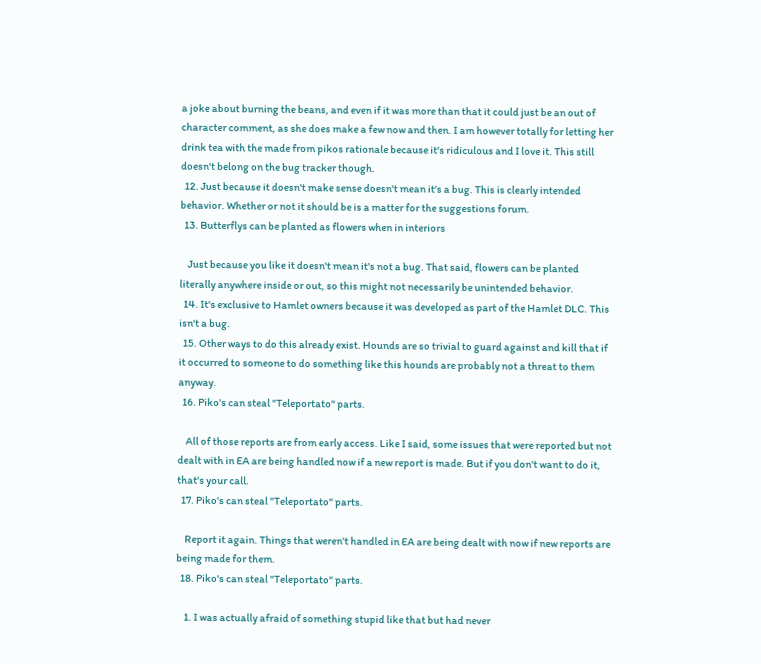a joke about burning the beans, and even if it was more than that it could just be an out of character comment, as she does make a few now and then. I am however totally for letting her drink tea with the made from pikos rationale because it's ridiculous and I love it. This still doesn't belong on the bug tracker though.
  12. Just because it doesn't make sense doesn't mean it's a bug. This is clearly intended behavior. Whether or not it should be is a matter for the suggestions forum.
  13. Butterflys can be planted as flowers when in interiors

    Just because you like it doesn't mean it's not a bug. That said, flowers can be planted literally anywhere inside or out, so this might not necessarily be unintended behavior.
  14. It's exclusive to Hamlet owners because it was developed as part of the Hamlet DLC. This isn't a bug.
  15. Other ways to do this already exist. Hounds are so trivial to guard against and kill that if it occurred to someone to do something like this hounds are probably not a threat to them anyway.
  16. Piko's can steal "Teleportato" parts.

    All of those reports are from early access. Like I said, some issues that were reported but not dealt with in EA are being handled now if a new report is made. But if you don't want to do it, that's your call.
  17. Piko's can steal "Teleportato" parts.

    Report it again. Things that weren't handled in EA are being dealt with now if new reports are being made for them.
  18. Piko's can steal "Teleportato" parts.

    1. I was actually afraid of something stupid like that but had never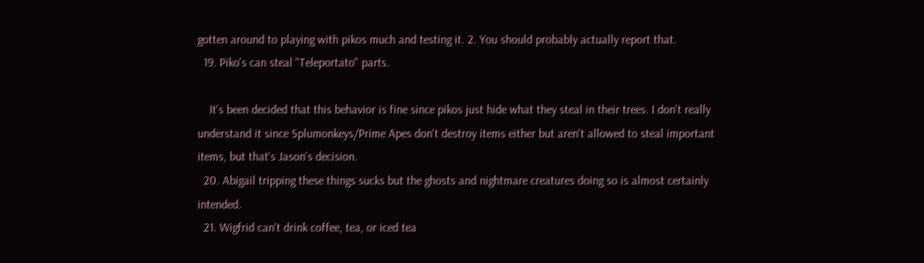gotten around to playing with pikos much and testing it. 2. You should probably actually report that.
  19. Piko's can steal "Teleportato" parts.

    It's been decided that this behavior is fine since pikos just hide what they steal in their trees. I don't really understand it since Splumonkeys/Prime Apes don't destroy items either but aren't allowed to steal important items, but that's Jason's decision.
  20. Abigail tripping these things sucks but the ghosts and nightmare creatures doing so is almost certainly intended.
  21. Wigfrid can't drink coffee, tea, or iced tea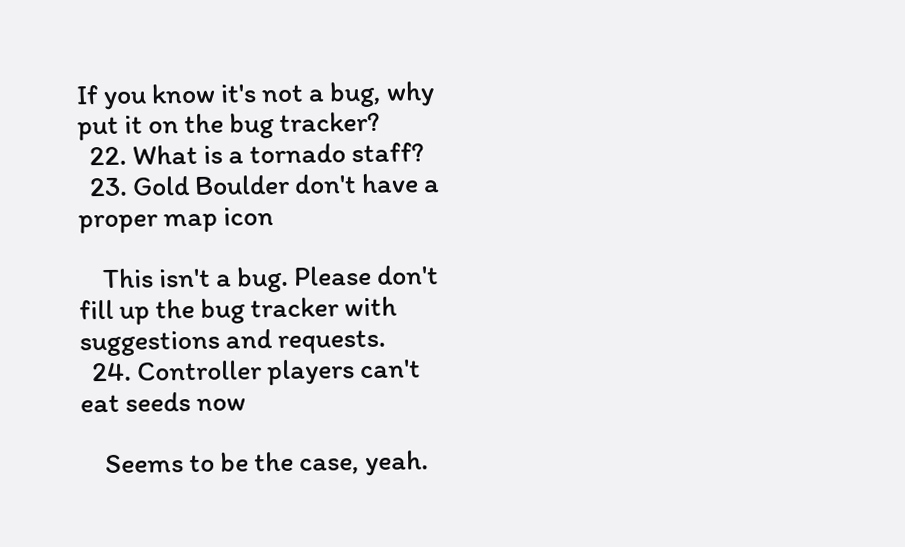If you know it's not a bug, why put it on the bug tracker?
  22. What is a tornado staff?
  23. Gold Boulder don't have a proper map icon

    This isn't a bug. Please don't fill up the bug tracker with suggestions and requests.
  24. Controller players can't eat seeds now

    Seems to be the case, yeah.